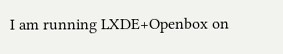I am running LXDE+Openbox on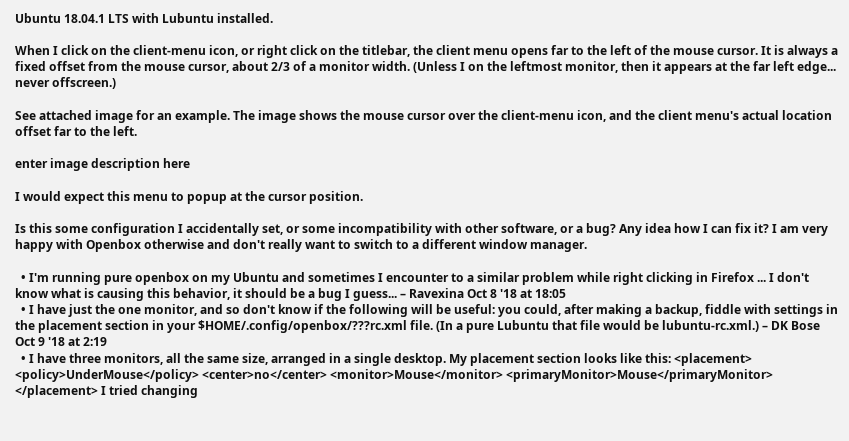Ubuntu 18.04.1 LTS with Lubuntu installed.

When I click on the client-menu icon, or right click on the titlebar, the client menu opens far to the left of the mouse cursor. It is always a fixed offset from the mouse cursor, about 2/3 of a monitor width. (Unless I on the leftmost monitor, then it appears at the far left edge... never offscreen.)

See attached image for an example. The image shows the mouse cursor over the client-menu icon, and the client menu's actual location offset far to the left.

enter image description here

I would expect this menu to popup at the cursor position.

Is this some configuration I accidentally set, or some incompatibility with other software, or a bug? Any idea how I can fix it? I am very happy with Openbox otherwise and don't really want to switch to a different window manager.

  • I'm running pure openbox on my Ubuntu and sometimes I encounter to a similar problem while right clicking in Firefox ... I don't know what is causing this behavior, it should be a bug I guess... – Ravexina Oct 8 '18 at 18:05
  • I have just the one monitor, and so don't know if the following will be useful: you could, after making a backup, fiddle with settings in the placement section in your $HOME/.config/openbox/???rc.xml file. (In a pure Lubuntu that file would be lubuntu-rc.xml.) – DK Bose Oct 9 '18 at 2:19
  • I have three monitors, all the same size, arranged in a single desktop. My placement section looks like this: <placement> <policy>UnderMouse</policy> <center>no</center> <monitor>Mouse</monitor> <primaryMonitor>Mouse</primaryMonitor> </placement> I tried changing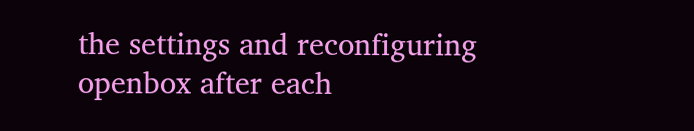the settings and reconfiguring openbox after each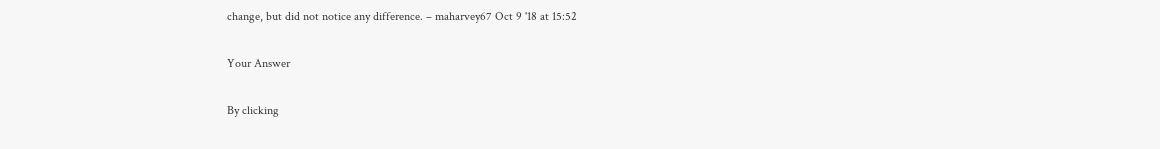change, but did not notice any difference. – maharvey67 Oct 9 '18 at 15:52

Your Answer

By clicking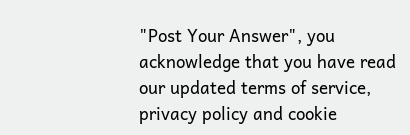"Post Your Answer", you acknowledge that you have read our updated terms of service, privacy policy and cookie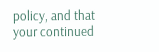policy, and that your continued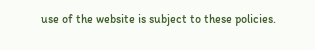use of the website is subject to these policies.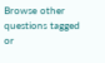Browse other questions tagged or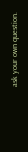ask your own question.